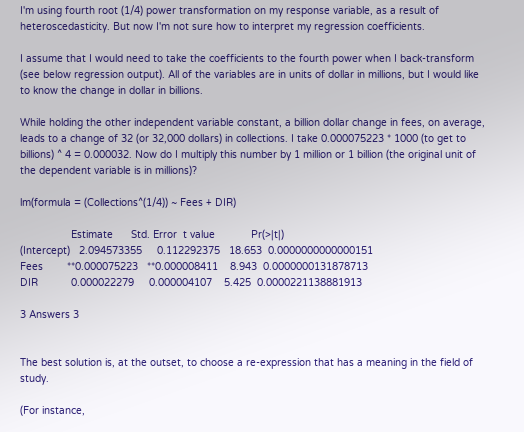I'm using fourth root (1/4) power transformation on my response variable, as a result of heteroscedasticity. But now I'm not sure how to interpret my regression coefficients.

I assume that I would need to take the coefficients to the fourth power when I back-transform (see below regression output). All of the variables are in units of dollar in millions, but I would like to know the change in dollar in billions.

While holding the other independent variable constant, a billion dollar change in fees, on average, leads to a change of 32 (or 32,000 dollars) in collections. I take 0.000075223 * 1000 (to get to billions) ^ 4 = 0.000032. Now do I multiply this number by 1 million or 1 billion (the original unit of the dependent variable is in millions)?

lm(formula = (Collections^(1/4)) ~ Fees + DIR)

                 Estimate      Std. Error  t value            Pr(>|t|)
(Intercept)   2.094573355     0.112292375   18.653  0.0000000000000151
Fees        **0.000075223   **0.000008411    8.943  0.0000000131878713
DIR           0.000022279     0.000004107    5.425  0.0000221138881913

3 Answers 3


The best solution is, at the outset, to choose a re-expression that has a meaning in the field of study.

(For instance,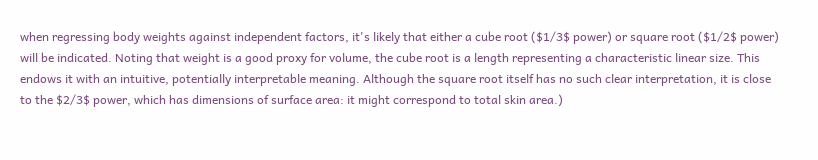when regressing body weights against independent factors, it's likely that either a cube root ($1/3$ power) or square root ($1/2$ power) will be indicated. Noting that weight is a good proxy for volume, the cube root is a length representing a characteristic linear size. This endows it with an intuitive, potentially interpretable meaning. Although the square root itself has no such clear interpretation, it is close to the $2/3$ power, which has dimensions of surface area: it might correspond to total skin area.)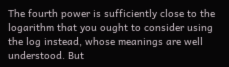The fourth power is sufficiently close to the logarithm that you ought to consider using the log instead, whose meanings are well understood. But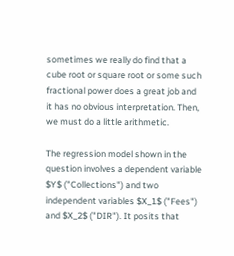sometimes we really do find that a cube root or square root or some such fractional power does a great job and it has no obvious interpretation. Then, we must do a little arithmetic.

The regression model shown in the question involves a dependent variable $Y$ ("Collections") and two independent variables $X_1$ ("Fees") and $X_2$ ("DIR"). It posits that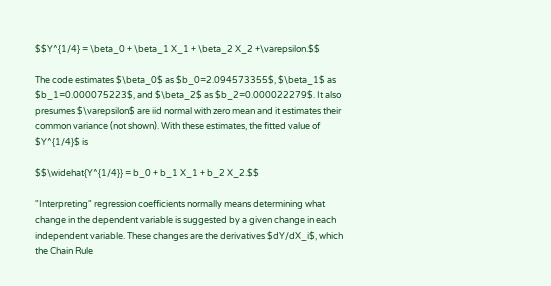$$Y^{1/4} = \beta_0 + \beta_1 X_1 + \beta_2 X_2 +\varepsilon.$$

The code estimates $\beta_0$ as $b_0=2.094573355$, $\beta_1$ as $b_1=0.000075223$, and $\beta_2$ as $b_2=0.000022279$. It also presumes $\varepsilon$ are iid normal with zero mean and it estimates their common variance (not shown). With these estimates, the fitted value of $Y^{1/4}$ is

$$\widehat{Y^{1/4}} = b_0 + b_1 X_1 + b_2 X_2.$$

"Interpreting" regression coefficients normally means determining what change in the dependent variable is suggested by a given change in each independent variable. These changes are the derivatives $dY/dX_i$, which the Chain Rule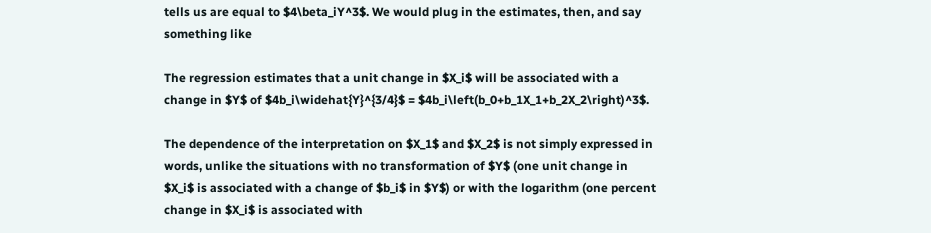tells us are equal to $4\beta_iY^3$. We would plug in the estimates, then, and say something like

The regression estimates that a unit change in $X_i$ will be associated with a change in $Y$ of $4b_i\widehat{Y}^{3/4}$ = $4b_i\left(b_0+b_1X_1+b_2X_2\right)^3$.

The dependence of the interpretation on $X_1$ and $X_2$ is not simply expressed in words, unlike the situations with no transformation of $Y$ (one unit change in $X_i$ is associated with a change of $b_i$ in $Y$) or with the logarithm (one percent change in $X_i$ is associated with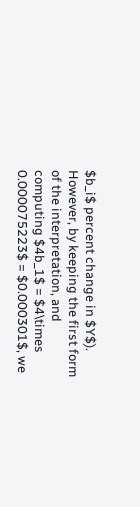$b_i$ percent change in $Y$). However, by keeping the first form of the interpretation, and computing $4b_1$ = $4\times 0.000075223$ = $0.000301$, we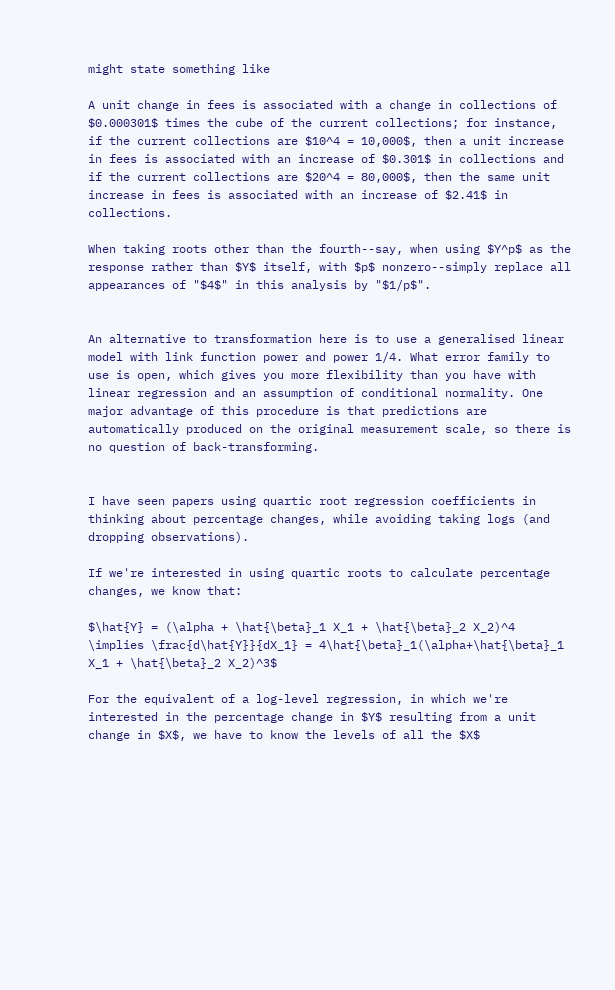might state something like

A unit change in fees is associated with a change in collections of $0.000301$ times the cube of the current collections; for instance, if the current collections are $10^4 = 10,000$, then a unit increase in fees is associated with an increase of $0.301$ in collections and if the current collections are $20^4 = 80,000$, then the same unit increase in fees is associated with an increase of $2.41$ in collections.

When taking roots other than the fourth--say, when using $Y^p$ as the response rather than $Y$ itself, with $p$ nonzero--simply replace all appearances of "$4$" in this analysis by "$1/p$".


An alternative to transformation here is to use a generalised linear model with link function power and power 1/4. What error family to use is open, which gives you more flexibility than you have with linear regression and an assumption of conditional normality. One major advantage of this procedure is that predictions are automatically produced on the original measurement scale, so there is no question of back-transforming.


I have seen papers using quartic root regression coefficients in thinking about percentage changes, while avoiding taking logs (and dropping observations).

If we're interested in using quartic roots to calculate percentage changes, we know that:

$\hat{Y} = (\alpha + \hat{\beta}_1 X_1 + \hat{\beta}_2 X_2)^4 \implies \frac{d\hat{Y}}{dX_1} = 4\hat{\beta}_1(\alpha+\hat{\beta}_1 X_1 + \hat{\beta}_2 X_2)^3$

For the equivalent of a log-level regression, in which we're interested in the percentage change in $Y$ resulting from a unit change in $X$, we have to know the levels of all the $X$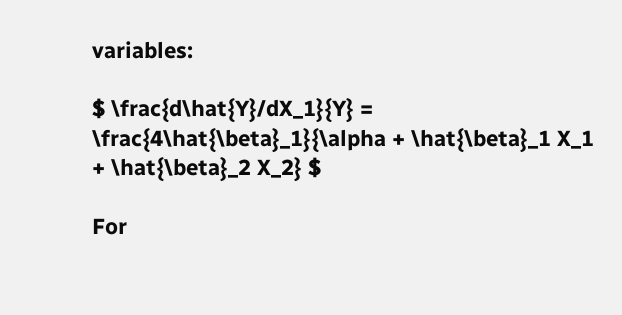variables:

$ \frac{d\hat{Y}/dX_1}{Y} = \frac{4\hat{\beta}_1}{\alpha + \hat{\beta}_1 X_1 + \hat{\beta}_2 X_2} $

For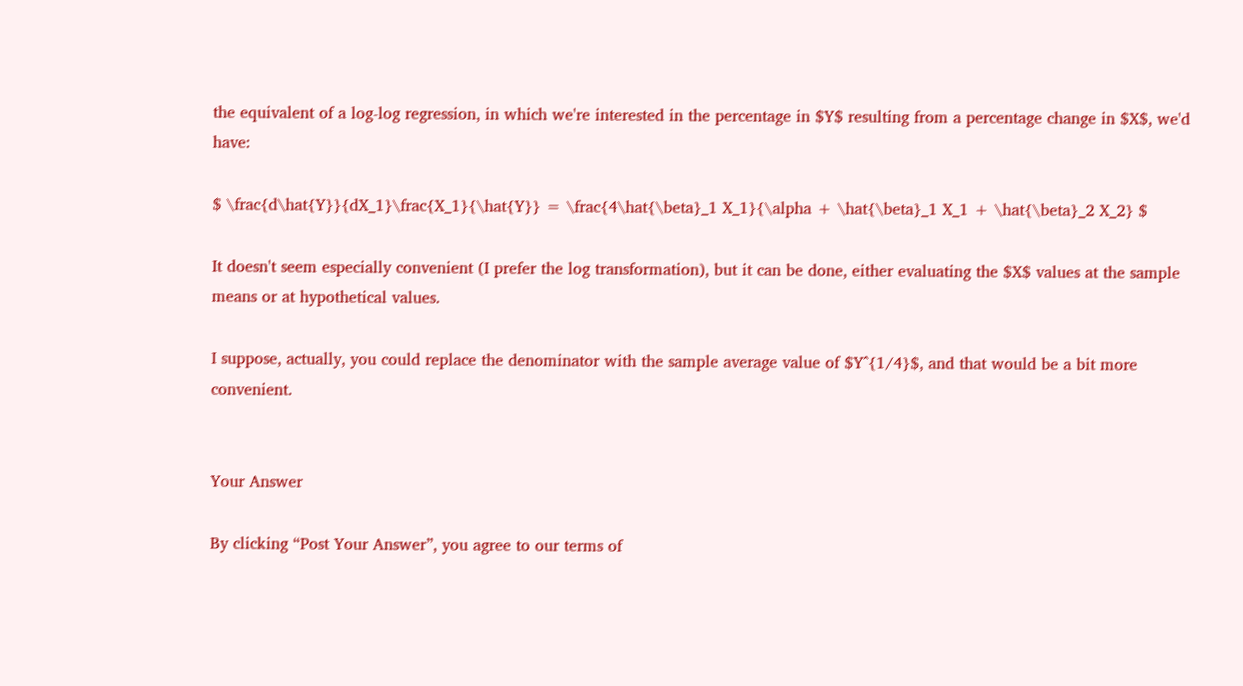the equivalent of a log-log regression, in which we're interested in the percentage in $Y$ resulting from a percentage change in $X$, we'd have:

$ \frac{d\hat{Y}}{dX_1}\frac{X_1}{\hat{Y}} = \frac{4\hat{\beta}_1 X_1}{\alpha + \hat{\beta}_1 X_1 + \hat{\beta}_2 X_2} $

It doesn't seem especially convenient (I prefer the log transformation), but it can be done, either evaluating the $X$ values at the sample means or at hypothetical values.

I suppose, actually, you could replace the denominator with the sample average value of $Y^{1/4}$, and that would be a bit more convenient.


Your Answer

By clicking “Post Your Answer”, you agree to our terms of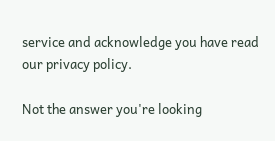service and acknowledge you have read our privacy policy.

Not the answer you're looking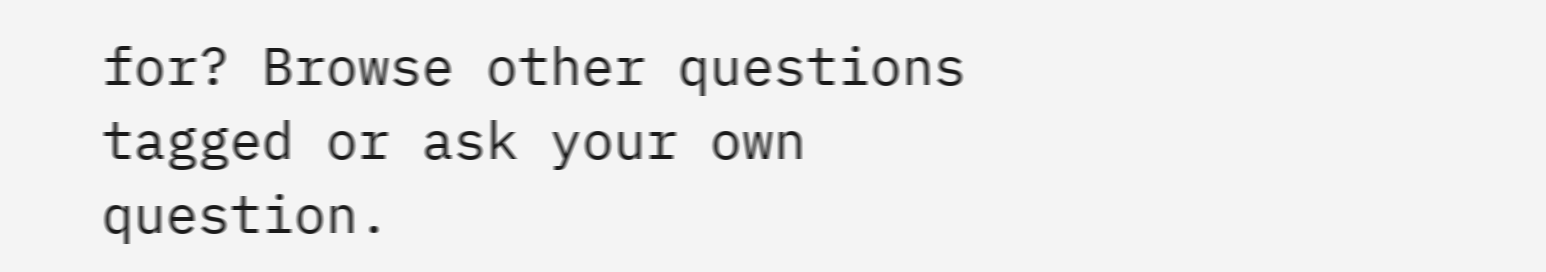for? Browse other questions tagged or ask your own question.